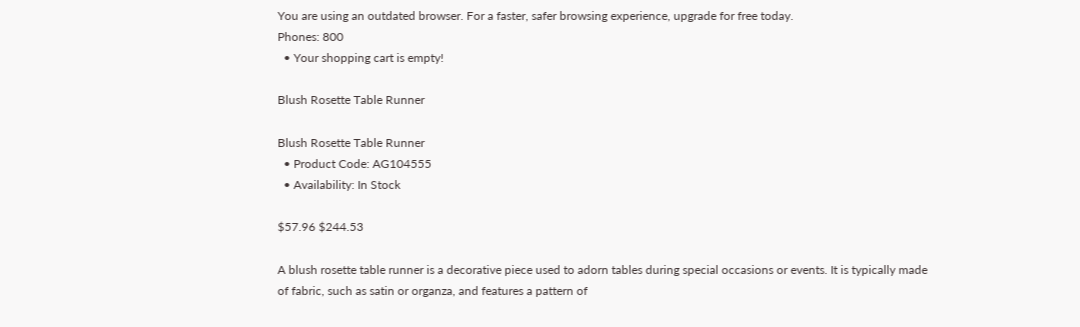You are using an outdated browser. For a faster, safer browsing experience, upgrade for free today.
Phones: 800
  • Your shopping cart is empty!

Blush Rosette Table Runner

Blush Rosette Table Runner
  • Product Code: AG104555
  • Availability: In Stock

$57.96 $244.53

A blush rosette table runner is a decorative piece used to adorn tables during special occasions or events. It is typically made of fabric, such as satin or organza, and features a pattern of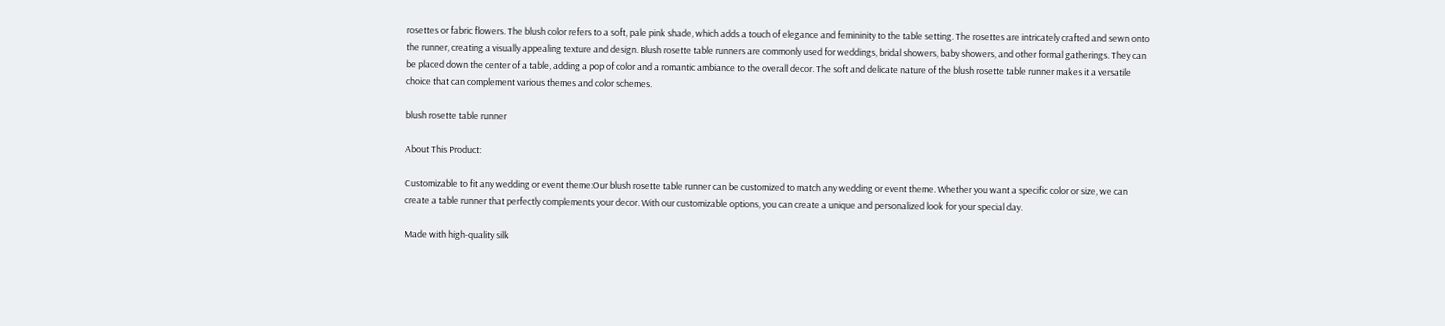rosettes or fabric flowers. The blush color refers to a soft, pale pink shade, which adds a touch of elegance and femininity to the table setting. The rosettes are intricately crafted and sewn onto the runner, creating a visually appealing texture and design. Blush rosette table runners are commonly used for weddings, bridal showers, baby showers, and other formal gatherings. They can be placed down the center of a table, adding a pop of color and a romantic ambiance to the overall decor. The soft and delicate nature of the blush rosette table runner makes it a versatile choice that can complement various themes and color schemes.

blush rosette table runner

About This Product:

Customizable to fit any wedding or event theme:Our blush rosette table runner can be customized to match any wedding or event theme. Whether you want a specific color or size, we can create a table runner that perfectly complements your decor. With our customizable options, you can create a unique and personalized look for your special day.

Made with high-quality silk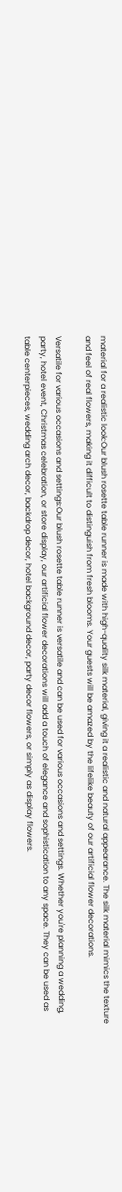material for a realistic look:Our blush rosette table runner is made with high-quality silk material, giving it a realistic and natural appearance. The silk material mimics the texture and feel of real flowers, making it difficult to distinguish from fresh blooms. Your guests will be amazed by the lifelike beauty of our artificial flower decorations.

Versatile for various occasions and settings:Our blush rosette table runner is versatile and can be used for various occasions and settings. Whether you're planning a wedding, party, hotel event, Christmas celebration, or store display, our artificial flower decorations will add a touch of elegance and sophistication to any space. They can be used as table centerpieces, wedding arch decor, backdrop decor, hotel background decor, party decor flowers, or simply as display flowers.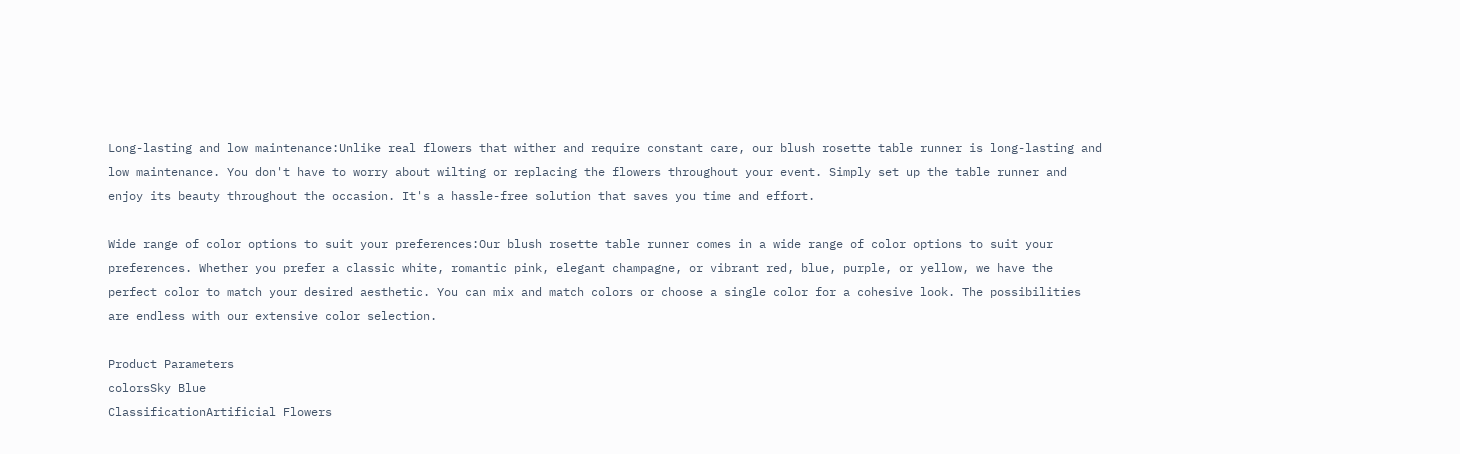Long-lasting and low maintenance:Unlike real flowers that wither and require constant care, our blush rosette table runner is long-lasting and low maintenance. You don't have to worry about wilting or replacing the flowers throughout your event. Simply set up the table runner and enjoy its beauty throughout the occasion. It's a hassle-free solution that saves you time and effort.

Wide range of color options to suit your preferences:Our blush rosette table runner comes in a wide range of color options to suit your preferences. Whether you prefer a classic white, romantic pink, elegant champagne, or vibrant red, blue, purple, or yellow, we have the perfect color to match your desired aesthetic. You can mix and match colors or choose a single color for a cohesive look. The possibilities are endless with our extensive color selection.

Product Parameters
colorsSky Blue
ClassificationArtificial Flowers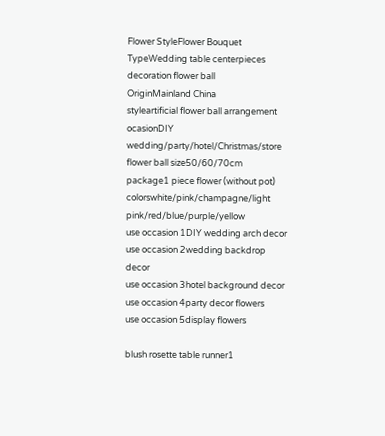Flower StyleFlower Bouquet
TypeWedding table centerpieces decoration flower ball
OriginMainland China
styleartificial flower ball arrangement
ocasionDIY wedding/party/hotel/Christmas/store
flower ball size50/60/70cm
package1 piece flower (without pot)
colorswhite/pink/champagne/light pink/red/blue/purple/yellow
use occasion 1DIY wedding arch decor
use occasion 2wedding backdrop decor
use occasion 3hotel background decor
use occasion 4party decor flowers
use occasion 5display flowers

blush rosette table runner1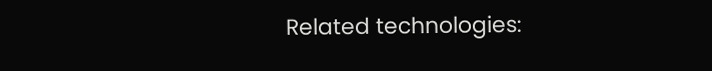Related technologies: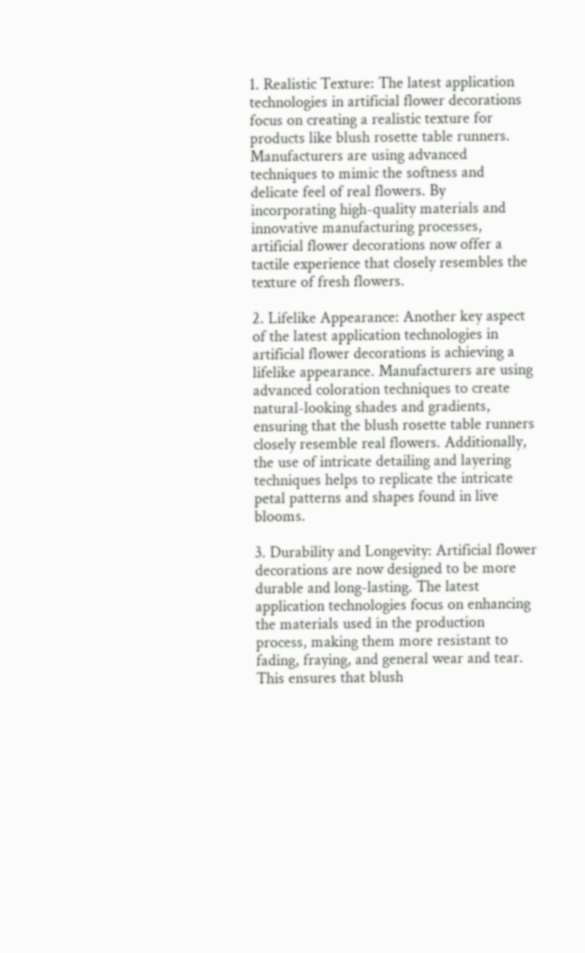1. Realistic Texture: The latest application technologies in artificial flower decorations focus on creating a realistic texture for products like blush rosette table runners. Manufacturers are using advanced techniques to mimic the softness and delicate feel of real flowers. By incorporating high-quality materials and innovative manufacturing processes, artificial flower decorations now offer a tactile experience that closely resembles the texture of fresh flowers.

2. Lifelike Appearance: Another key aspect of the latest application technologies in artificial flower decorations is achieving a lifelike appearance. Manufacturers are using advanced coloration techniques to create natural-looking shades and gradients, ensuring that the blush rosette table runners closely resemble real flowers. Additionally, the use of intricate detailing and layering techniques helps to replicate the intricate petal patterns and shapes found in live blooms.

3. Durability and Longevity: Artificial flower decorations are now designed to be more durable and long-lasting. The latest application technologies focus on enhancing the materials used in the production process, making them more resistant to fading, fraying, and general wear and tear. This ensures that blush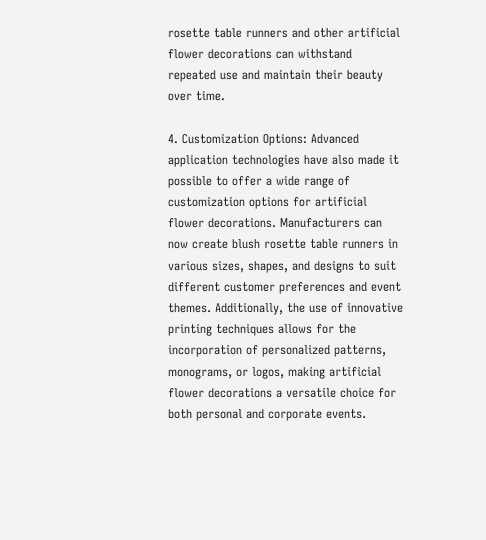rosette table runners and other artificial flower decorations can withstand repeated use and maintain their beauty over time.

4. Customization Options: Advanced application technologies have also made it possible to offer a wide range of customization options for artificial flower decorations. Manufacturers can now create blush rosette table runners in various sizes, shapes, and designs to suit different customer preferences and event themes. Additionally, the use of innovative printing techniques allows for the incorporation of personalized patterns, monograms, or logos, making artificial flower decorations a versatile choice for both personal and corporate events.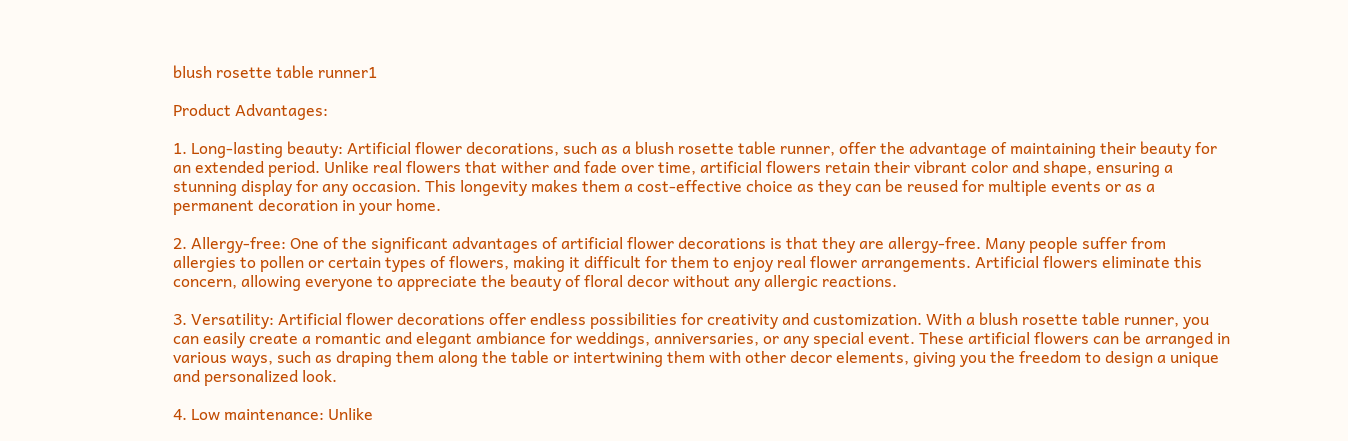blush rosette table runner1

Product Advantages:

1. Long-lasting beauty: Artificial flower decorations, such as a blush rosette table runner, offer the advantage of maintaining their beauty for an extended period. Unlike real flowers that wither and fade over time, artificial flowers retain their vibrant color and shape, ensuring a stunning display for any occasion. This longevity makes them a cost-effective choice as they can be reused for multiple events or as a permanent decoration in your home.

2. Allergy-free: One of the significant advantages of artificial flower decorations is that they are allergy-free. Many people suffer from allergies to pollen or certain types of flowers, making it difficult for them to enjoy real flower arrangements. Artificial flowers eliminate this concern, allowing everyone to appreciate the beauty of floral decor without any allergic reactions.

3. Versatility: Artificial flower decorations offer endless possibilities for creativity and customization. With a blush rosette table runner, you can easily create a romantic and elegant ambiance for weddings, anniversaries, or any special event. These artificial flowers can be arranged in various ways, such as draping them along the table or intertwining them with other decor elements, giving you the freedom to design a unique and personalized look.

4. Low maintenance: Unlike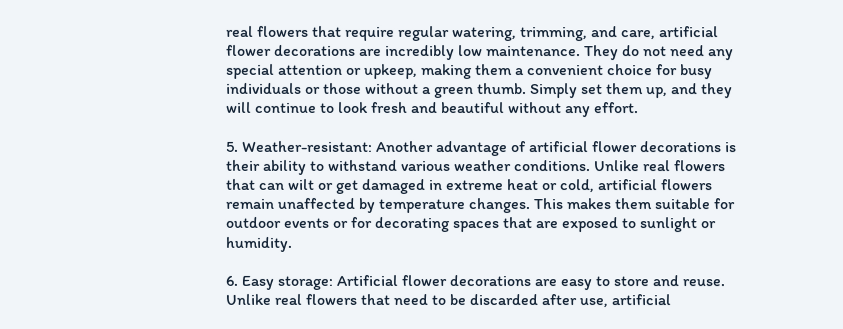real flowers that require regular watering, trimming, and care, artificial flower decorations are incredibly low maintenance. They do not need any special attention or upkeep, making them a convenient choice for busy individuals or those without a green thumb. Simply set them up, and they will continue to look fresh and beautiful without any effort.

5. Weather-resistant: Another advantage of artificial flower decorations is their ability to withstand various weather conditions. Unlike real flowers that can wilt or get damaged in extreme heat or cold, artificial flowers remain unaffected by temperature changes. This makes them suitable for outdoor events or for decorating spaces that are exposed to sunlight or humidity.

6. Easy storage: Artificial flower decorations are easy to store and reuse. Unlike real flowers that need to be discarded after use, artificial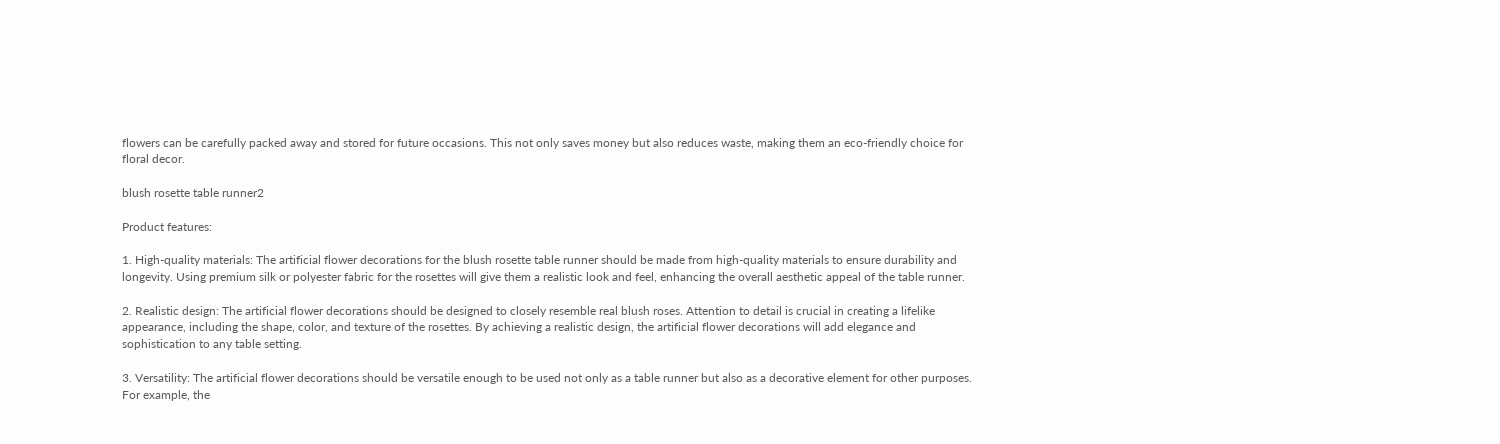flowers can be carefully packed away and stored for future occasions. This not only saves money but also reduces waste, making them an eco-friendly choice for floral decor.

blush rosette table runner2

Product features:

1. High-quality materials: The artificial flower decorations for the blush rosette table runner should be made from high-quality materials to ensure durability and longevity. Using premium silk or polyester fabric for the rosettes will give them a realistic look and feel, enhancing the overall aesthetic appeal of the table runner.

2. Realistic design: The artificial flower decorations should be designed to closely resemble real blush roses. Attention to detail is crucial in creating a lifelike appearance, including the shape, color, and texture of the rosettes. By achieving a realistic design, the artificial flower decorations will add elegance and sophistication to any table setting.

3. Versatility: The artificial flower decorations should be versatile enough to be used not only as a table runner but also as a decorative element for other purposes. For example, the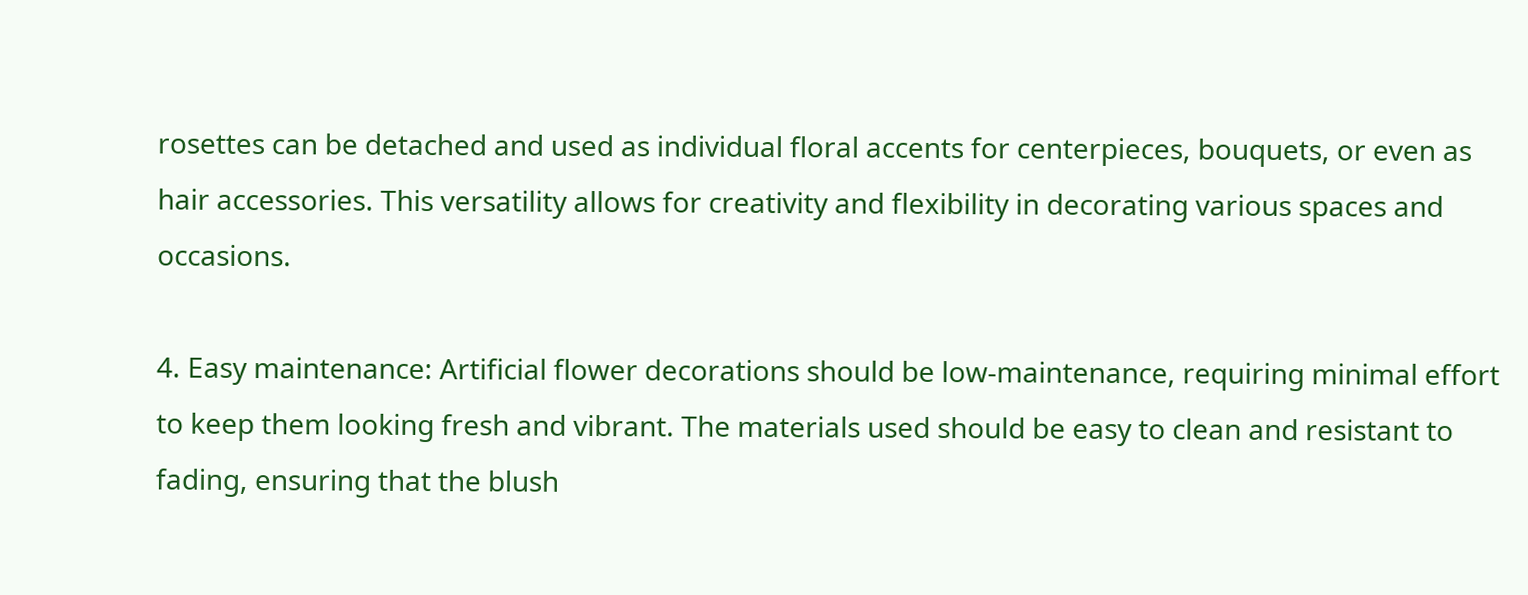rosettes can be detached and used as individual floral accents for centerpieces, bouquets, or even as hair accessories. This versatility allows for creativity and flexibility in decorating various spaces and occasions.

4. Easy maintenance: Artificial flower decorations should be low-maintenance, requiring minimal effort to keep them looking fresh and vibrant. The materials used should be easy to clean and resistant to fading, ensuring that the blush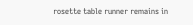rosette table runner remains in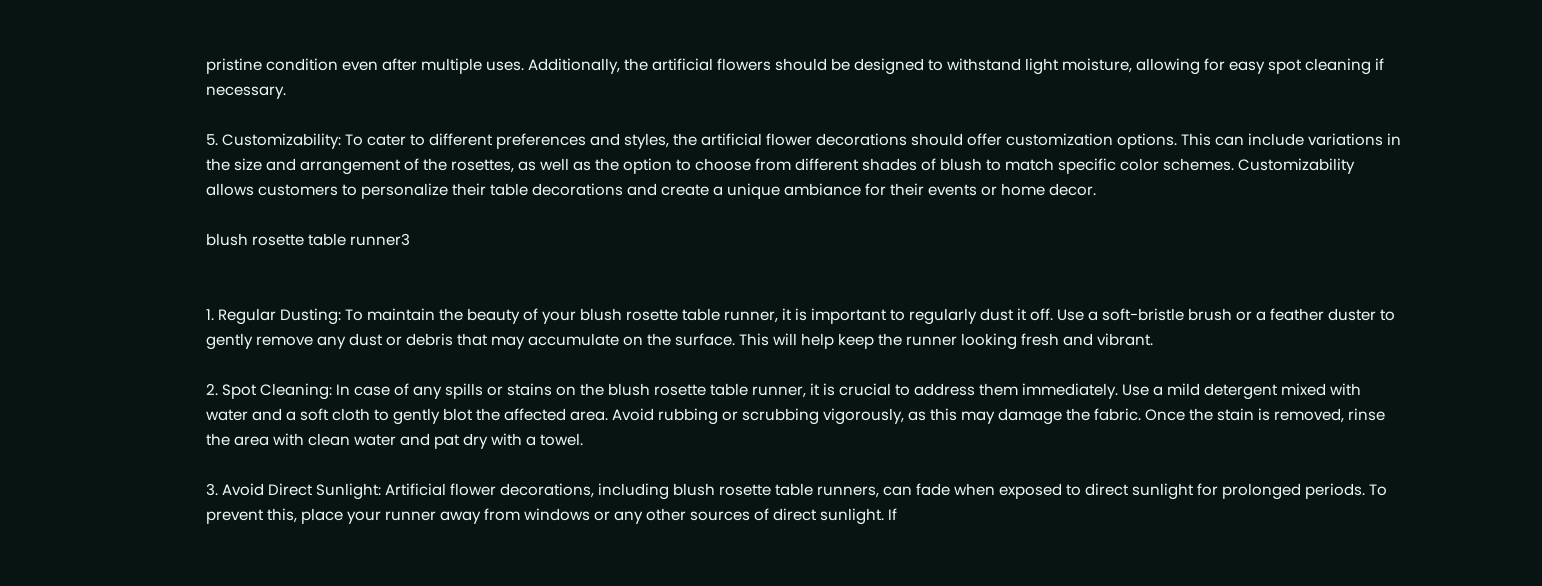pristine condition even after multiple uses. Additionally, the artificial flowers should be designed to withstand light moisture, allowing for easy spot cleaning if necessary.

5. Customizability: To cater to different preferences and styles, the artificial flower decorations should offer customization options. This can include variations in the size and arrangement of the rosettes, as well as the option to choose from different shades of blush to match specific color schemes. Customizability allows customers to personalize their table decorations and create a unique ambiance for their events or home decor.

blush rosette table runner3


1. Regular Dusting: To maintain the beauty of your blush rosette table runner, it is important to regularly dust it off. Use a soft-bristle brush or a feather duster to gently remove any dust or debris that may accumulate on the surface. This will help keep the runner looking fresh and vibrant.

2. Spot Cleaning: In case of any spills or stains on the blush rosette table runner, it is crucial to address them immediately. Use a mild detergent mixed with water and a soft cloth to gently blot the affected area. Avoid rubbing or scrubbing vigorously, as this may damage the fabric. Once the stain is removed, rinse the area with clean water and pat dry with a towel.

3. Avoid Direct Sunlight: Artificial flower decorations, including blush rosette table runners, can fade when exposed to direct sunlight for prolonged periods. To prevent this, place your runner away from windows or any other sources of direct sunlight. If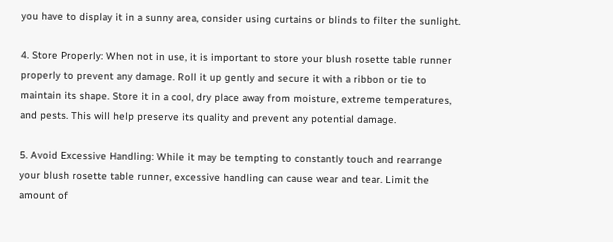you have to display it in a sunny area, consider using curtains or blinds to filter the sunlight.

4. Store Properly: When not in use, it is important to store your blush rosette table runner properly to prevent any damage. Roll it up gently and secure it with a ribbon or tie to maintain its shape. Store it in a cool, dry place away from moisture, extreme temperatures, and pests. This will help preserve its quality and prevent any potential damage.

5. Avoid Excessive Handling: While it may be tempting to constantly touch and rearrange your blush rosette table runner, excessive handling can cause wear and tear. Limit the amount of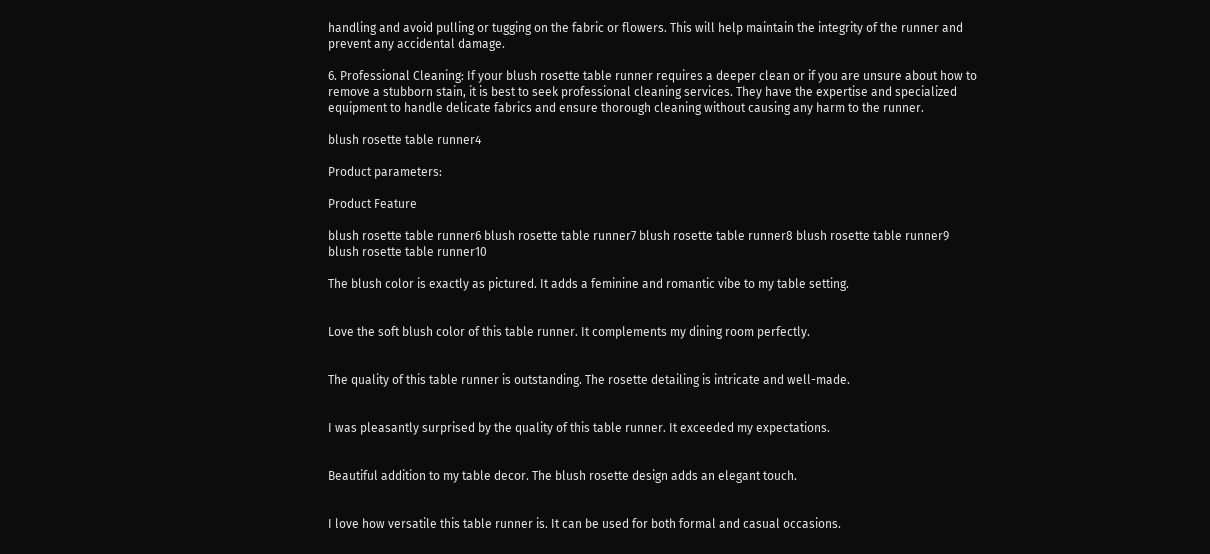handling and avoid pulling or tugging on the fabric or flowers. This will help maintain the integrity of the runner and prevent any accidental damage.

6. Professional Cleaning: If your blush rosette table runner requires a deeper clean or if you are unsure about how to remove a stubborn stain, it is best to seek professional cleaning services. They have the expertise and specialized equipment to handle delicate fabrics and ensure thorough cleaning without causing any harm to the runner.

blush rosette table runner4

Product parameters:

Product Feature

blush rosette table runner6 blush rosette table runner7 blush rosette table runner8 blush rosette table runner9 blush rosette table runner10

The blush color is exactly as pictured. It adds a feminine and romantic vibe to my table setting.


Love the soft blush color of this table runner. It complements my dining room perfectly.


The quality of this table runner is outstanding. The rosette detailing is intricate and well-made.


I was pleasantly surprised by the quality of this table runner. It exceeded my expectations.


Beautiful addition to my table decor. The blush rosette design adds an elegant touch.


I love how versatile this table runner is. It can be used for both formal and casual occasions.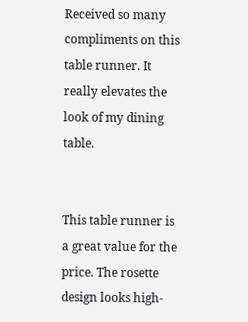Received so many compliments on this table runner. It really elevates the look of my dining table.


This table runner is a great value for the price. The rosette design looks high-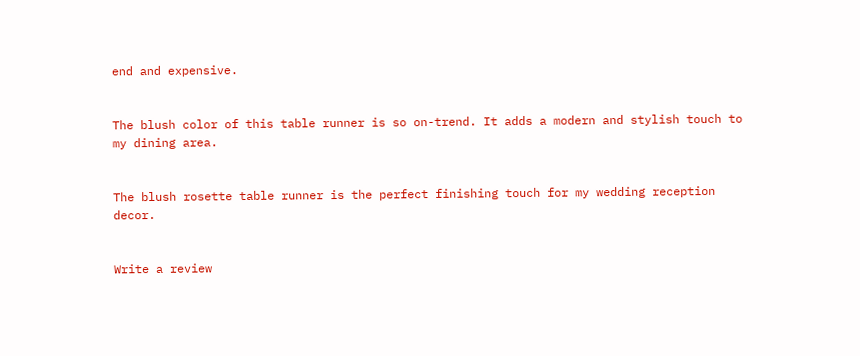end and expensive.


The blush color of this table runner is so on-trend. It adds a modern and stylish touch to my dining area.


The blush rosette table runner is the perfect finishing touch for my wedding reception decor.


Write a review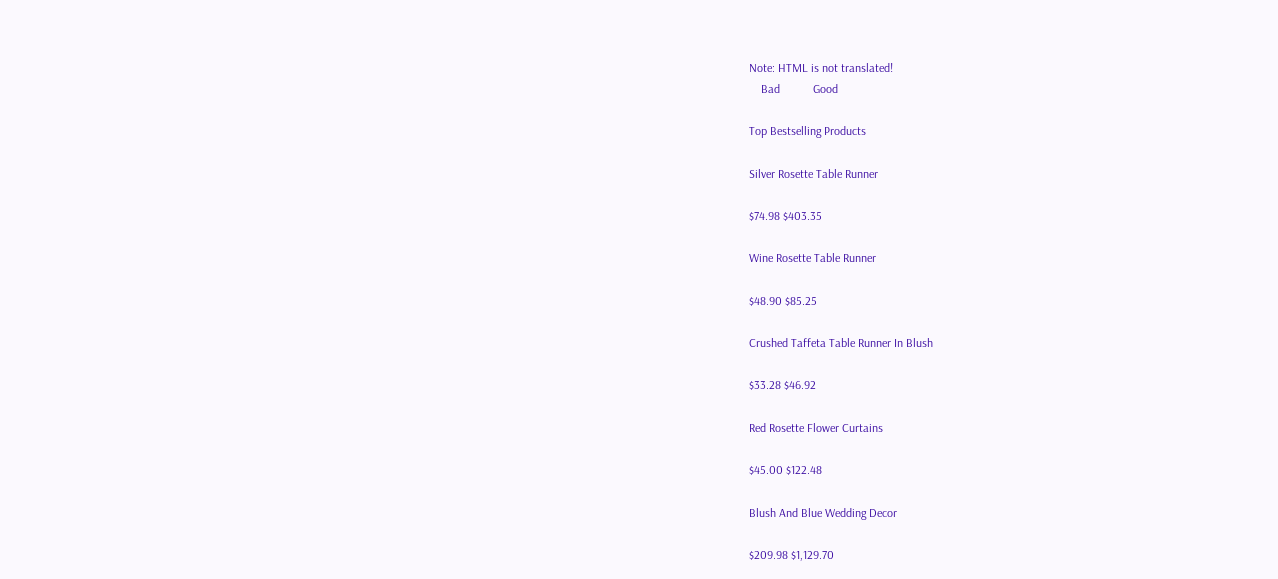Note: HTML is not translated!
    Bad           Good

Top Bestselling Products

Silver Rosette Table Runner

$74.98 $403.35

Wine Rosette Table Runner

$48.90 $85.25

Crushed Taffeta Table Runner In Blush

$33.28 $46.92

Red Rosette Flower Curtains

$45.00 $122.48

Blush And Blue Wedding Decor

$209.98 $1,129.70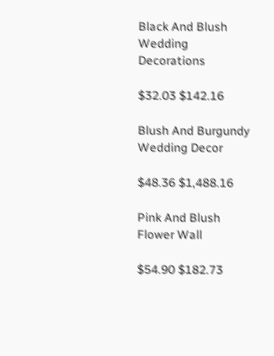Black And Blush Wedding Decorations

$32.03 $142.16

Blush And Burgundy Wedding Decor

$48.36 $1,488.16

Pink And Blush Flower Wall

$54.90 $182.73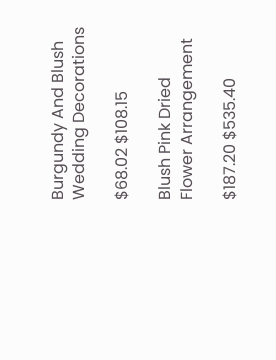Burgundy And Blush Wedding Decorations

$68.02 $108.15

Blush Pink Dried Flower Arrangement

$187.20 $535.40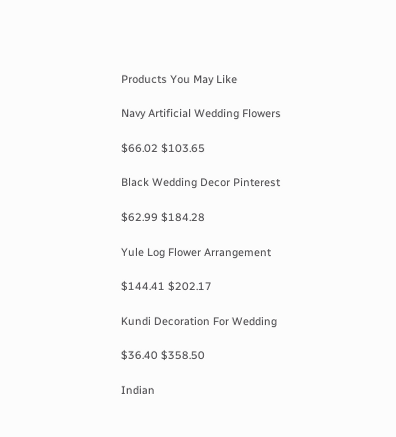Products You May Like

Navy Artificial Wedding Flowers

$66.02 $103.65

Black Wedding Decor Pinterest

$62.99 $184.28

Yule Log Flower Arrangement

$144.41 $202.17

Kundi Decoration For Wedding

$36.40 $358.50

Indian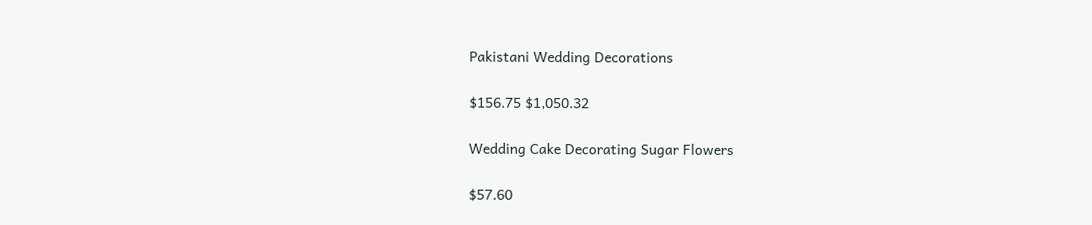Pakistani Wedding Decorations

$156.75 $1,050.32

Wedding Cake Decorating Sugar Flowers

$57.60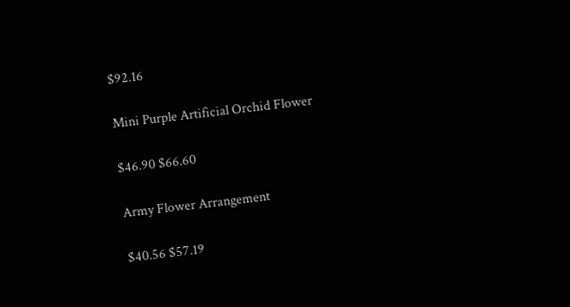$92.16

Mini Purple Artificial Orchid Flower

$46.90 $66.60

Army Flower Arrangement

$40.56 $57.19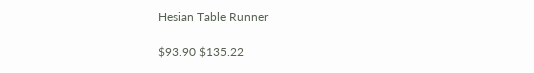Hesian Table Runner

$93.90 $135.22